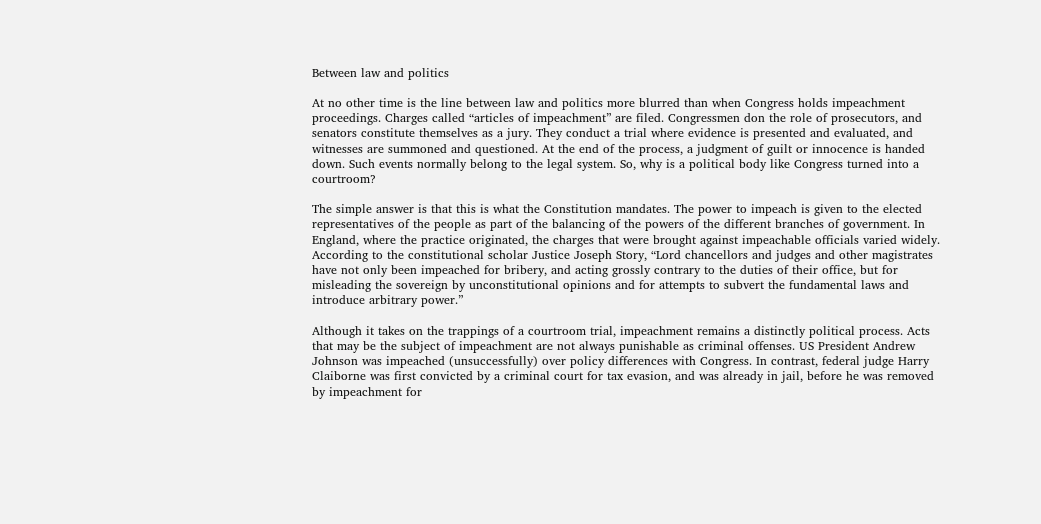Between law and politics

At no other time is the line between law and politics more blurred than when Congress holds impeachment proceedings. Charges called “articles of impeachment” are filed. Congressmen don the role of prosecutors, and senators constitute themselves as a jury. They conduct a trial where evidence is presented and evaluated, and witnesses are summoned and questioned. At the end of the process, a judgment of guilt or innocence is handed down. Such events normally belong to the legal system. So, why is a political body like Congress turned into a courtroom?

The simple answer is that this is what the Constitution mandates. The power to impeach is given to the elected representatives of the people as part of the balancing of the powers of the different branches of government. In England, where the practice originated, the charges that were brought against impeachable officials varied widely. According to the constitutional scholar Justice Joseph Story, “Lord chancellors and judges and other magistrates have not only been impeached for bribery, and acting grossly contrary to the duties of their office, but for misleading the sovereign by unconstitutional opinions and for attempts to subvert the fundamental laws and introduce arbitrary power.”

Although it takes on the trappings of a courtroom trial, impeachment remains a distinctly political process. Acts that may be the subject of impeachment are not always punishable as criminal offenses. US President Andrew Johnson was impeached (unsuccessfully) over policy differences with Congress. In contrast, federal judge Harry Claiborne was first convicted by a criminal court for tax evasion, and was already in jail, before he was removed by impeachment for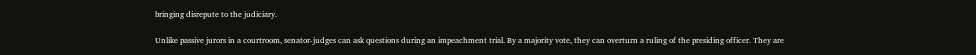bringing disrepute to the judiciary.

Unlike passive jurors in a courtroom, senator-judges can ask questions during an impeachment trial. By a majority vote, they can overturn a ruling of the presiding officer. They are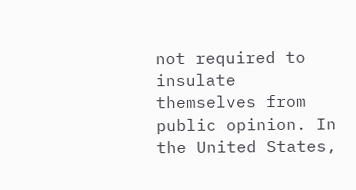not required to insulate themselves from public opinion. In the United States,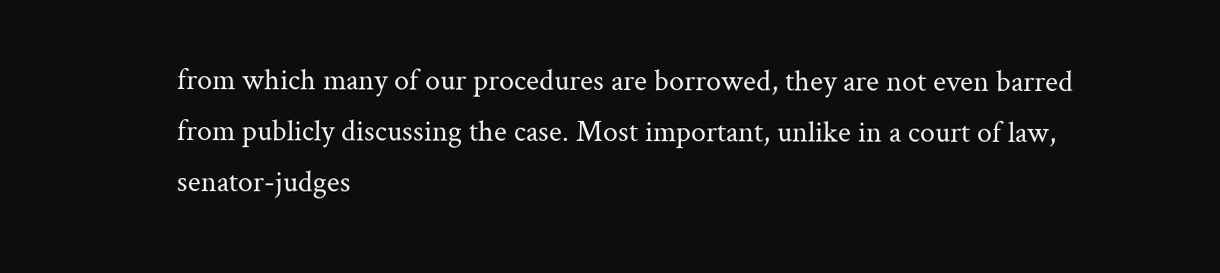from which many of our procedures are borrowed, they are not even barred from publicly discussing the case. Most important, unlike in a court of law, senator-judges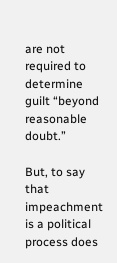are not required to determine guilt “beyond reasonable doubt.”

But, to say that impeachment is a political process does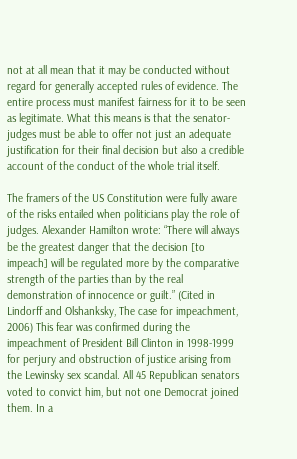not at all mean that it may be conducted without regard for generally accepted rules of evidence. The entire process must manifest fairness for it to be seen as legitimate. What this means is that the senator-judges must be able to offer not just an adequate justification for their final decision but also a credible account of the conduct of the whole trial itself.

The framers of the US Constitution were fully aware of the risks entailed when politicians play the role of judges. Alexander Hamilton wrote: “There will always be the greatest danger that the decision [to impeach] will be regulated more by the comparative strength of the parties than by the real demonstration of innocence or guilt.” (Cited in Lindorff and Olshanksky, The case for impeachment, 2006) This fear was confirmed during the impeachment of President Bill Clinton in 1998-1999 for perjury and obstruction of justice arising from the Lewinsky sex scandal. All 45 Republican senators voted to convict him, but not one Democrat joined them. In a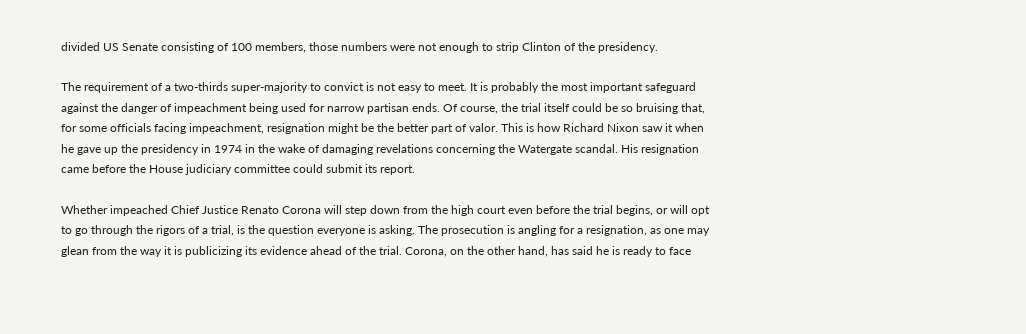divided US Senate consisting of 100 members, those numbers were not enough to strip Clinton of the presidency.

The requirement of a two-thirds super-majority to convict is not easy to meet. It is probably the most important safeguard against the danger of impeachment being used for narrow partisan ends. Of course, the trial itself could be so bruising that, for some officials facing impeachment, resignation might be the better part of valor. This is how Richard Nixon saw it when he gave up the presidency in 1974 in the wake of damaging revelations concerning the Watergate scandal. His resignation came before the House judiciary committee could submit its report.

Whether impeached Chief Justice Renato Corona will step down from the high court even before the trial begins, or will opt to go through the rigors of a trial, is the question everyone is asking. The prosecution is angling for a resignation, as one may glean from the way it is publicizing its evidence ahead of the trial. Corona, on the other hand, has said he is ready to face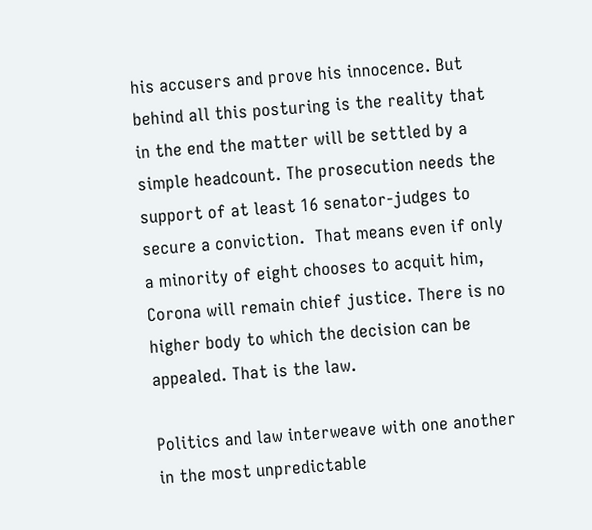his accusers and prove his innocence. But behind all this posturing is the reality that in the end the matter will be settled by a simple headcount. The prosecution needs the support of at least 16 senator-judges to secure a conviction.  That means even if only a minority of eight chooses to acquit him, Corona will remain chief justice. There is no higher body to which the decision can be appealed. That is the law.

Politics and law interweave with one another in the most unpredictable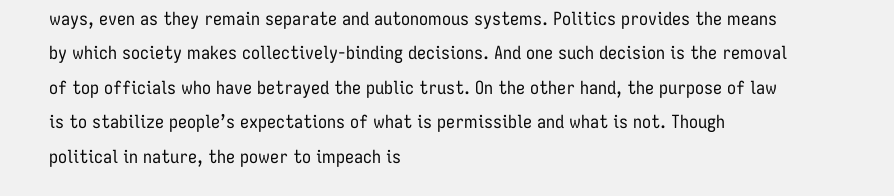ways, even as they remain separate and autonomous systems. Politics provides the means by which society makes collectively-binding decisions. And one such decision is the removal of top officials who have betrayed the public trust. On the other hand, the purpose of law is to stabilize people’s expectations of what is permissible and what is not. Though political in nature, the power to impeach is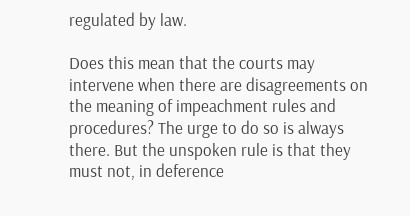regulated by law.

Does this mean that the courts may intervene when there are disagreements on the meaning of impeachment rules and procedures? The urge to do so is always there. But the unspoken rule is that they must not, in deference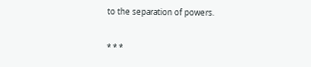to the separation of powers.

* * *